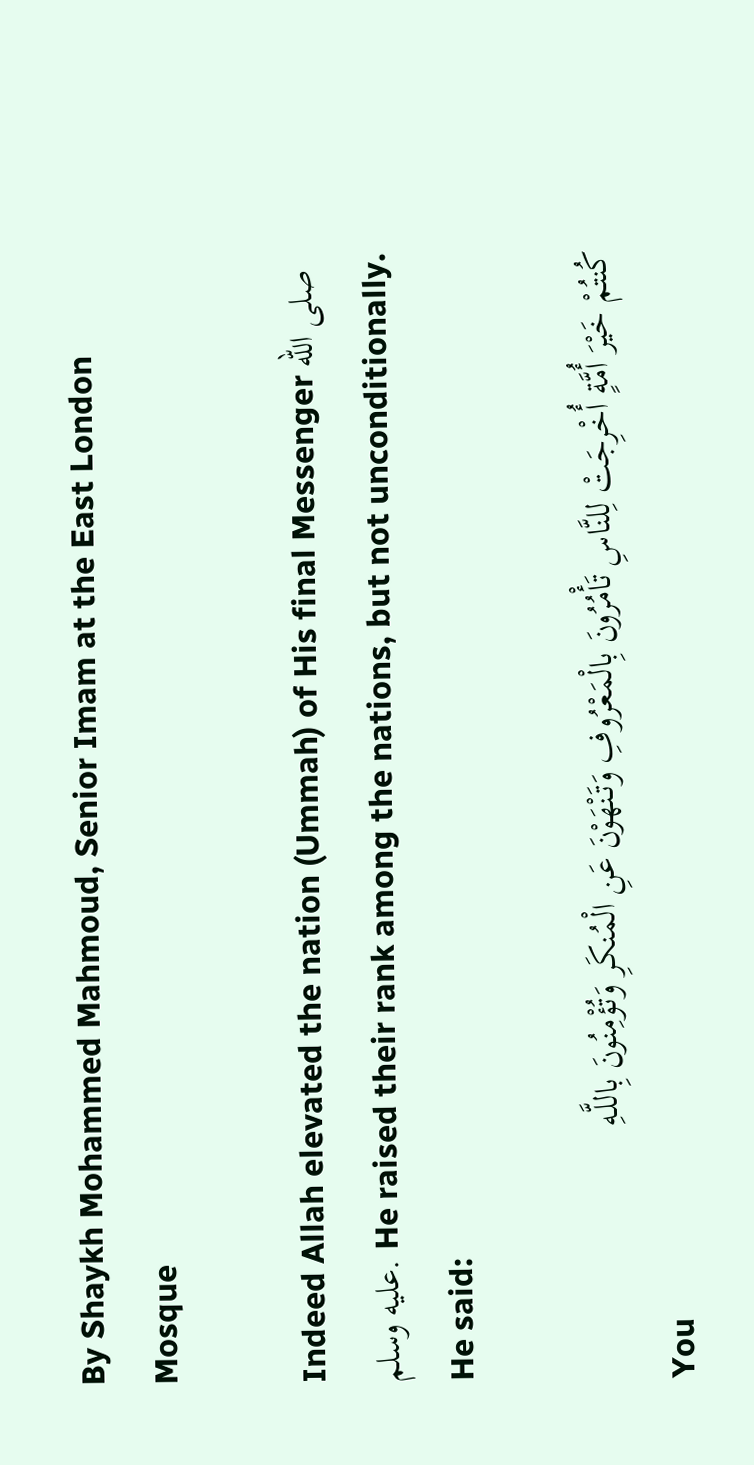By Shaykh Mohammed Mahmoud, Senior Imam at the East London Mosque

Indeed Allah elevated the nation (Ummah) of His final Messenger صلى الله عليه وسلم. He raised their rank among the nations, but not unconditionally. He said:

كُنتُمْ خَيْرَ أُمَّةٍ أُخْرِجَتْ لِلنَّاسِ تَأْمُرُونَ بِالْمَعْرُوفِ وَتَنْهَوْنَ عَنِ الْمُنكَرِ وَتُؤْمِنُونَ بِاللَّـهِ
You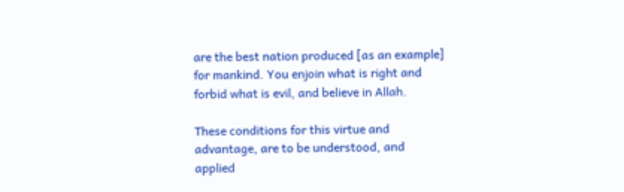are the best nation produced [as an example] for mankind. You enjoin what is right and forbid what is evil, and believe in Allah.

These conditions for this virtue and advantage, are to be understood, and applied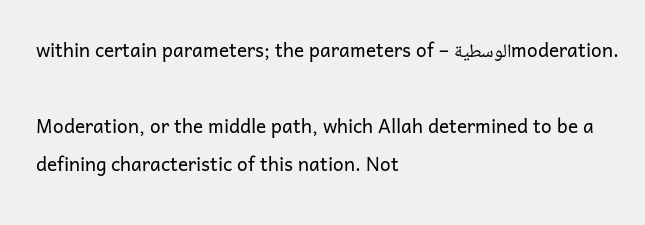within certain parameters; the parameters of – الوسطيةmoderation.

Moderation, or the middle path, which Allah determined to be a defining characteristic of this nation. Not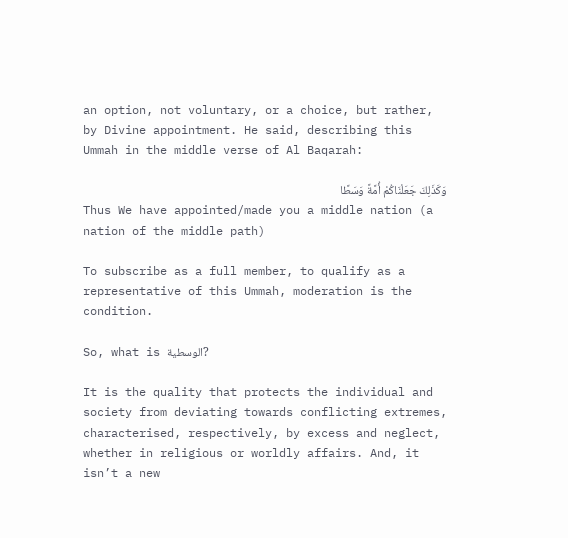an option, not voluntary, or a choice, but rather, by Divine appointment. He said, describing this Ummah in the middle verse of Al Baqarah:

وَكَذَلِكَ جَعَلْنَاكُمْ أُمَّةً وَسَطًا
Thus We have appointed/made you a middle nation (a nation of the middle path)

To subscribe as a full member, to qualify as a representative of this Ummah, moderation is the condition.

So, what is الوسطية?

It is the quality that protects the individual and society from deviating towards conflicting extremes, characterised, respectively, by excess and neglect, whether in religious or worldly affairs. And, it isn’t a new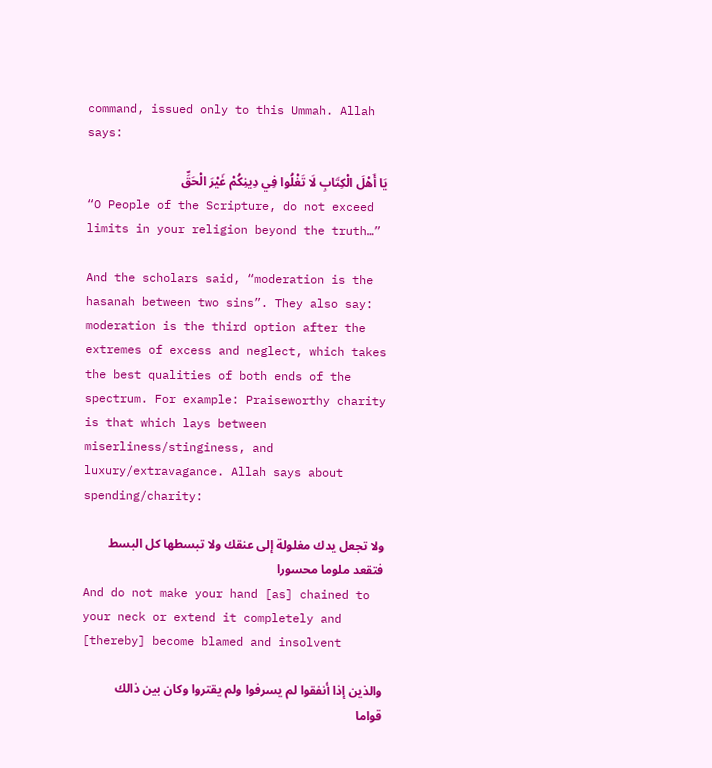command, issued only to this Ummah. Allah says:

يَا أَهْلَ الْكِتَابِ لَا تَغْلُوا فِي دِينِكُمْ غَيْرَ الْحَقِّ
“O People of the Scripture, do not exceed limits in your religion beyond the truth…”

And the scholars said, “moderation is the hasanah between two sins”. They also say: moderation is the third option after the extremes of excess and neglect, which takes the best qualities of both ends of the spectrum. For example: Praiseworthy charity is that which lays between miserliness/stinginess, and luxury/extravagance. Allah says about spending/charity:

ولا تجعل يدك مغلولة إلى عنقك ولا تبسطها كل البسط فتقعد ملوما محسورا
And do not make your hand [as] chained to your neck or extend it completely and [thereby] become blamed and insolvent

والذين إذا أنفقوا لم يسرفوا ولم يقتروا وكان بين ذالك قواما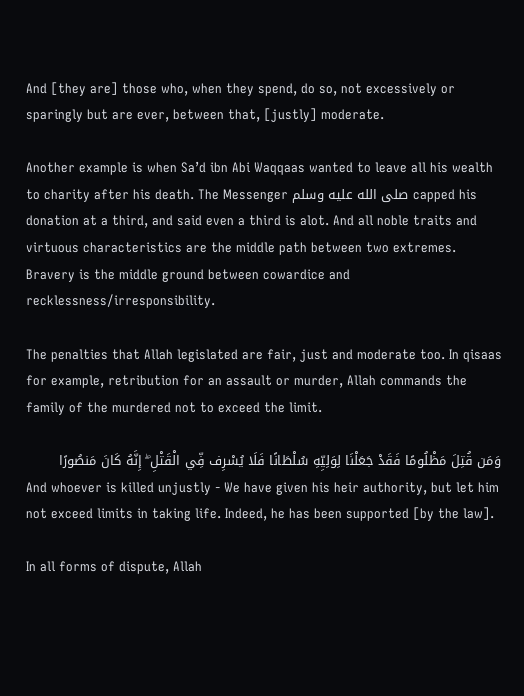And [they are] those who, when they spend, do so, not excessively or sparingly but are ever, between that, [justly] moderate.

Another example is when Sa’d ibn Abi Waqqaas wanted to leave all his wealth to charity after his death. The Messenger صلى الله عليه وسلم capped his donation at a third, and said even a third is alot. And all noble traits and virtuous characteristics are the middle path between two extremes. Bravery is the middle ground between cowardice and recklessness/irresponsibility.

The penalties that Allah legislated are fair, just and moderate too. In qisaas for example, retribution for an assault or murder, Allah commands the family of the murdered not to exceed the limit.

وَمَن قُتِلَ مَظْلُومًا فَقَدْ جَعَلْنَا لِوَلِيِّهِ سُلْطَانًا فَلَا يُسْرِف فِّي الْقَتْلِ ۖ إِنَّهُ كَانَ مَنصُورًا
And whoever is killed unjustly - We have given his heir authority, but let him not exceed limits in taking life. Indeed, he has been supported [by the law].

In all forms of dispute, Allah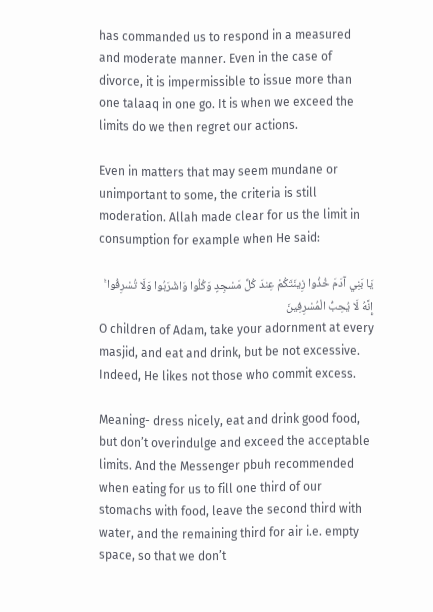has commanded us to respond in a measured and moderate manner. Even in the case of divorce, it is impermissible to issue more than one talaaq in one go. It is when we exceed the limits do we then regret our actions.

Even in matters that may seem mundane or unimportant to some, the criteria is still moderation. Allah made clear for us the limit in consumption for example when He said:

يَا بَنِي آدَمَ خُذُوا زِينَتَكُمْ عِندَ كُلِّ مَسْجِدٍ وَكُلُوا وَاشْرَبُوا وَلَا تُسْرِفُوا ۚ إِنَّهُ لَا يُحِبُّ الْمُسْرِفِينَ
O children of Adam, take your adornment at every masjid, and eat and drink, but be not excessive. Indeed, He likes not those who commit excess.

Meaning- dress nicely, eat and drink good food, but don’t overindulge and exceed the acceptable limits. And the Messenger pbuh recommended when eating for us to fill one third of our stomachs with food, leave the second third with water, and the remaining third for air i.e. empty space, so that we don’t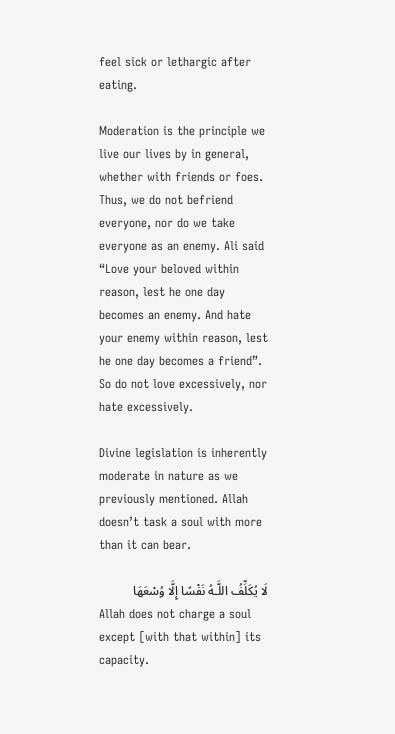feel sick or lethargic after eating.

Moderation is the principle we live our lives by in general, whether with friends or foes. Thus, we do not befriend everyone, nor do we take everyone as an enemy. Ali said “Love your beloved within reason, lest he one day becomes an enemy. And hate your enemy within reason, lest he one day becomes a friend”. So do not love excessively, nor hate excessively.

Divine legislation is inherently moderate in nature as we previously mentioned. Allah doesn’t task a soul with more than it can bear.

لَا يُكَلِّفُ اللَّـهُ نَفْسًا إِلَّا وُسْعَهَا
Allah does not charge a soul except [with that within] its capacity.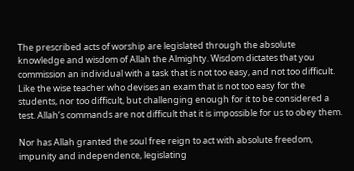The prescribed acts of worship are legislated through the absolute knowledge and wisdom of Allah the Almighty. Wisdom dictates that you commission an individual with a task that is not too easy, and not too difficult. Like the wise teacher who devises an exam that is not too easy for the students, nor too difficult, but challenging enough for it to be considered a test. Allah’s commands are not difficult that it is impossible for us to obey them.

Nor has Allah granted the soul free reign to act with absolute freedom, impunity and independence, legislating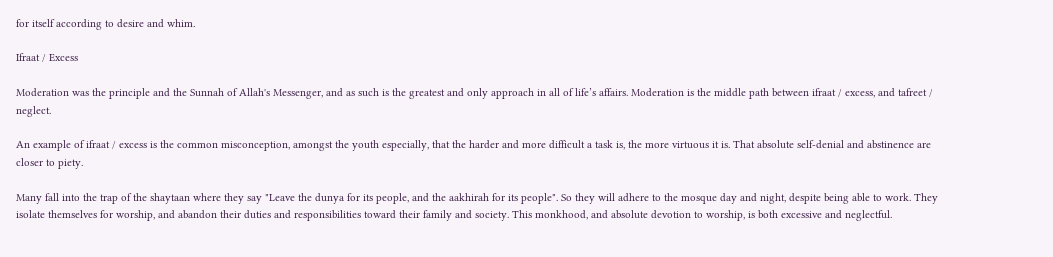for itself according to desire and whim.

Ifraat / Excess

Moderation was the principle and the Sunnah of Allah's Messenger, and as such is the greatest and only approach in all of life’s affairs. Moderation is the middle path between ifraat / excess, and tafreet / neglect.

An example of ifraat / excess is the common misconception, amongst the youth especially, that the harder and more difficult a task is, the more virtuous it is. That absolute self-denial and abstinence are closer to piety.

Many fall into the trap of the shaytaan where they say "Leave the dunya for its people, and the aakhirah for its people". So they will adhere to the mosque day and night, despite being able to work. They isolate themselves for worship, and abandon their duties and responsibilities toward their family and society. This monkhood, and absolute devotion to worship, is both excessive and neglectful.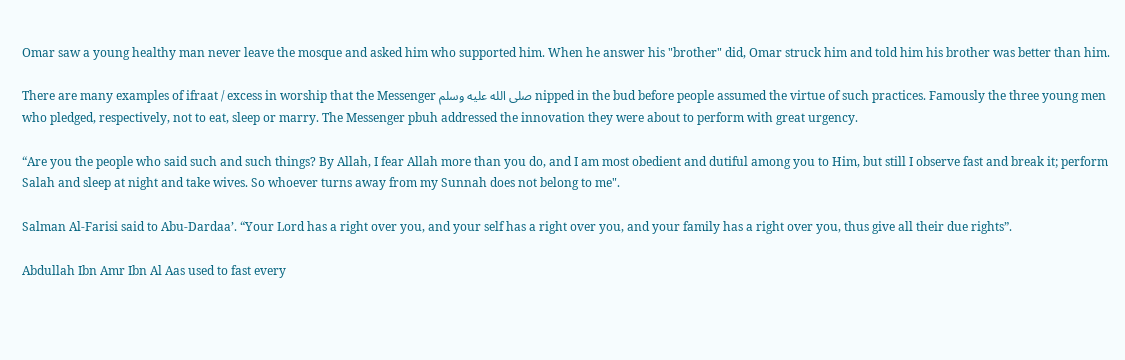Omar saw a young healthy man never leave the mosque and asked him who supported him. When he answer his "brother" did, Omar struck him and told him his brother was better than him.

There are many examples of ifraat / excess in worship that the Messenger صلى الله عليه وسلم nipped in the bud before people assumed the virtue of such practices. Famously the three young men who pledged, respectively, not to eat, sleep or marry. The Messenger pbuh addressed the innovation they were about to perform with great urgency.

“Are you the people who said such and such things? By Allah, I fear Allah more than you do, and I am most obedient and dutiful among you to Him, but still I observe fast and break it; perform Salah and sleep at night and take wives. So whoever turns away from my Sunnah does not belong to me".

Salman Al-Farisi said to Abu-Dardaa’. “Your Lord has a right over you, and your self has a right over you, and your family has a right over you, thus give all their due rights”.

Abdullah Ibn Amr Ibn Al Aas used to fast every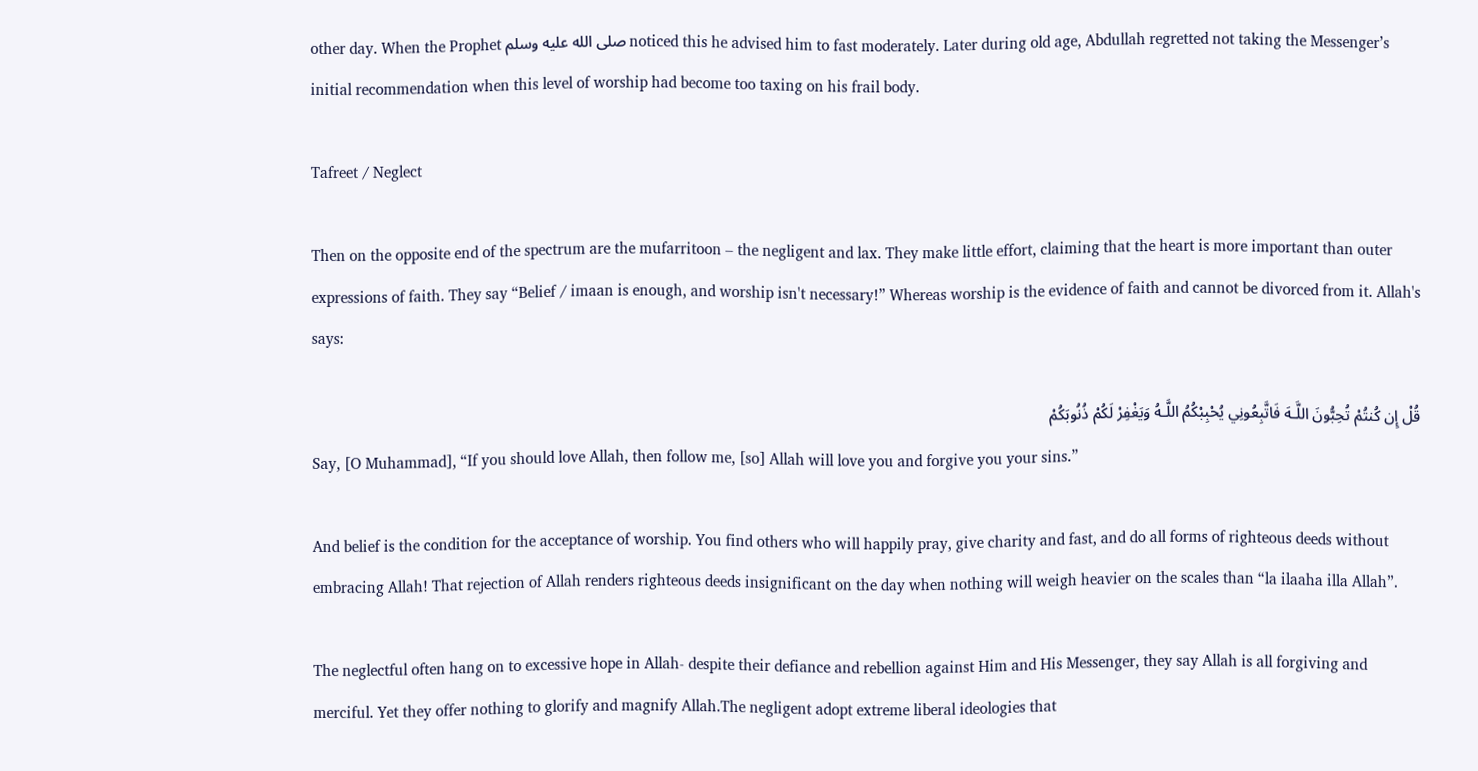other day. When the Prophet صلى الله عليه وسلم noticed this he advised him to fast moderately. Later during old age, Abdullah regretted not taking the Messenger’s initial recommendation when this level of worship had become too taxing on his frail body.

Tafreet / Neglect

Then on the opposite end of the spectrum are the mufarritoon – the negligent and lax. They make little effort, claiming that the heart is more important than outer expressions of faith. They say “Belief / imaan is enough, and worship isn't necessary!” Whereas worship is the evidence of faith and cannot be divorced from it. Allah's says:

قُلْ إِن كُنتُمْ تُحِبُّونَ اللَّـهَ فَاتَّبِعُونِي يُحْبِبْكُمُ اللَّـهُ وَيَغْفِرْ لَكُمْ ذُنُوبَكُمْ
Say, [O Muhammad], “If you should love Allah, then follow me, [so] Allah will love you and forgive you your sins.”

And belief is the condition for the acceptance of worship. You find others who will happily pray, give charity and fast, and do all forms of righteous deeds without embracing Allah! That rejection of Allah renders righteous deeds insignificant on the day when nothing will weigh heavier on the scales than “la ilaaha illa Allah”.

The neglectful often hang on to excessive hope in Allah- despite their defiance and rebellion against Him and His Messenger, they say Allah is all forgiving and merciful. Yet they offer nothing to glorify and magnify Allah.The negligent adopt extreme liberal ideologies that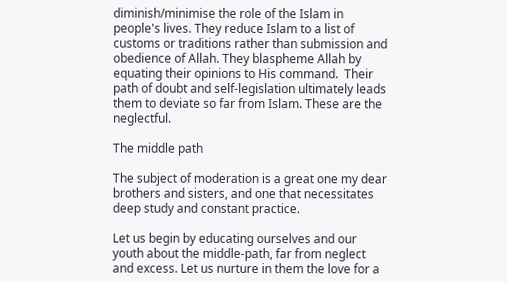diminish/minimise the role of the Islam in people's lives. They reduce Islam to a list of customs or traditions rather than submission and obedience of Allah. They blaspheme Allah by equating their opinions to His command.  Their path of doubt and self-legislation ultimately leads them to deviate so far from Islam. These are the neglectful.

The middle path

The subject of moderation is a great one my dear brothers and sisters, and one that necessitates deep study and constant practice.

Let us begin by educating ourselves and our youth about the middle-path, far from neglect and excess. Let us nurture in them the love for a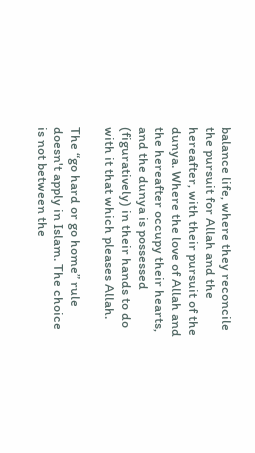balance life, where they reconcile the pursuit for Allah and the hereafter, with their pursuit of the dunya. Where the love of Allah and the hereafter occupy their hearts, and the dunya is possessed (figuratively) in their hands to do with it that which pleases Allah.

The “go hard or go home” rule doesn't apply in Islam. The choice is not between the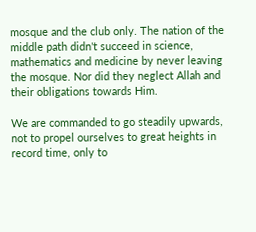mosque and the club only. The nation of the middle path didn't succeed in science, mathematics and medicine by never leaving the mosque. Nor did they neglect Allah and their obligations towards Him.

We are commanded to go steadily upwards, not to propel ourselves to great heights in record time, only to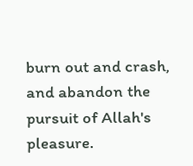burn out and crash, and abandon the pursuit of Allah's pleasure.